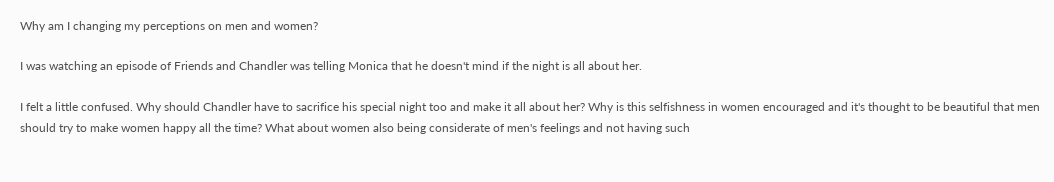Why am I changing my perceptions on men and women?

I was watching an episode of Friends and Chandler was telling Monica that he doesn't mind if the night is all about her.

I felt a little confused. Why should Chandler have to sacrifice his special night too and make it all about her? Why is this selfishness in women encouraged and it's thought to be beautiful that men should try to make women happy all the time? What about women also being considerate of men's feelings and not having such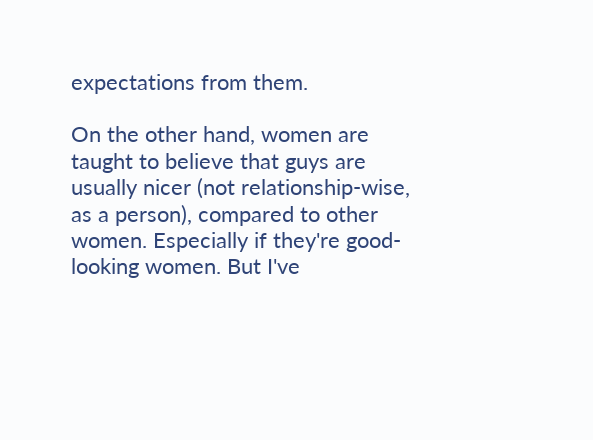expectations from them.

On the other hand, women are taught to believe that guys are usually nicer (not relationship-wise, as a person), compared to other women. Especially if they're good-looking women. But I've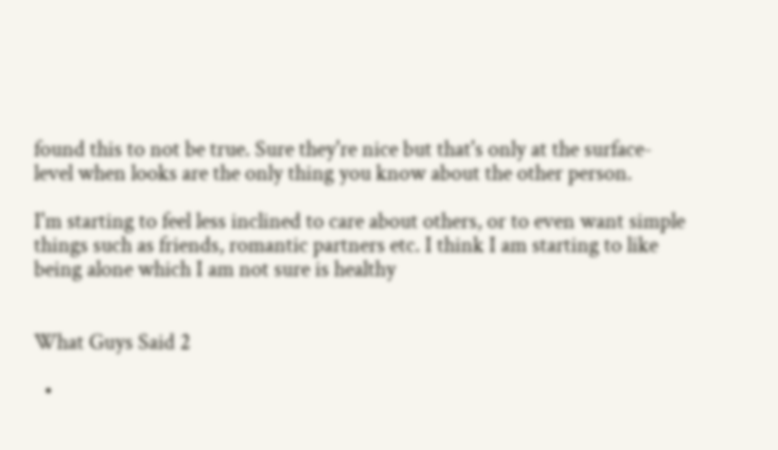found this to not be true. Sure they're nice but that's only at the surface-level when looks are the only thing you know about the other person.

I'm starting to feel less inclined to care about others, or to even want simple things such as friends, romantic partners etc. I think I am starting to like being alone which I am not sure is healthy


What Guys Said 2

  •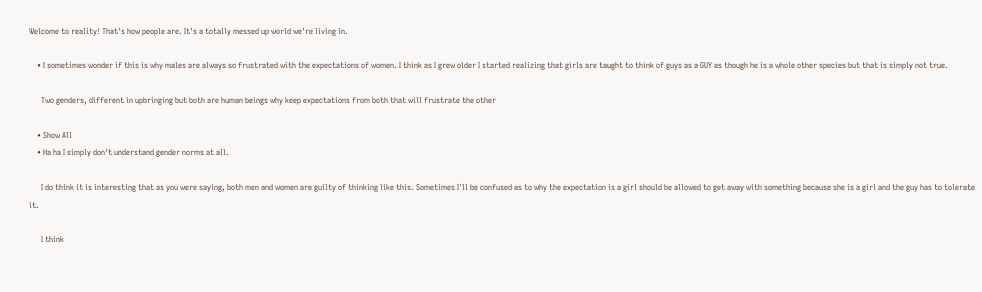Welcome to reality! That's how people are. It's a totally messed up world we're living in.

    • I sometimes wonder if this is why males are always so frustrated with the expectations of women. I think as I grew older I started realizing that girls are taught to think of guys as a GUY as though he is a whole other species but that is simply not true.

      Two genders, different in upbringing but both are human beings why keep expectations from both that will frustrate the other

    • Show All
    • Ha ha I simply don't understand gender norms at all.

      I do think it is interesting that as you were saying, both men and women are guilty of thinking like this. Sometimes I'll be confused as to why the expectation is a girl should be allowed to get away with something because she is a girl and the guy has to tolerate it.

      I think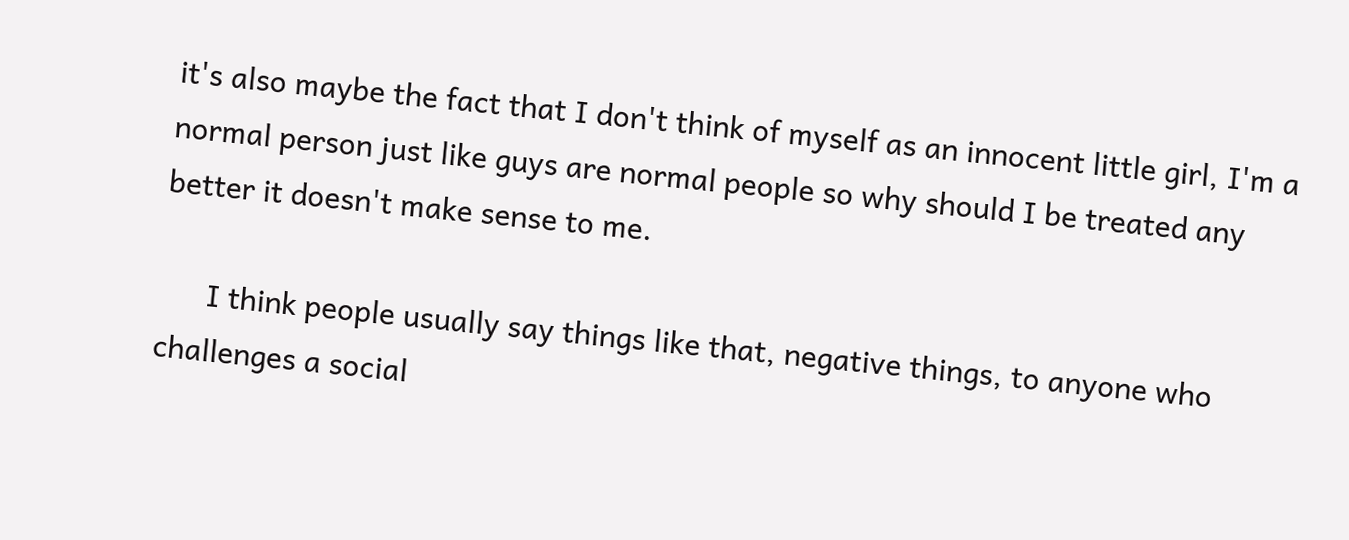it's also maybe the fact that I don't think of myself as an innocent little girl, I'm a normal person just like guys are normal people so why should I be treated any better it doesn't make sense to me.

      I think people usually say things like that, negative things, to anyone who challenges a social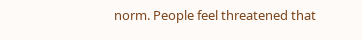norm. People feel threatened that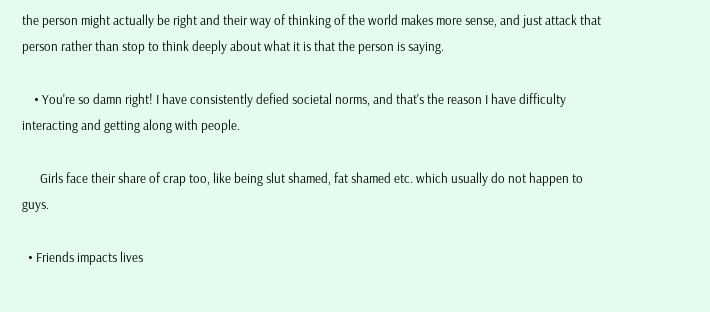the person might actually be right and their way of thinking of the world makes more sense, and just attack that person rather than stop to think deeply about what it is that the person is saying.

    • You're so damn right! I have consistently defied societal norms, and that's the reason I have difficulty interacting and getting along with people.

      Girls face their share of crap too, like being slut shamed, fat shamed etc. which usually do not happen to guys.

  • Friends impacts lives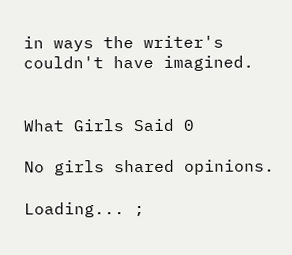in ways the writer's couldn't have imagined.


What Girls Said 0

No girls shared opinions.

Loading... ;